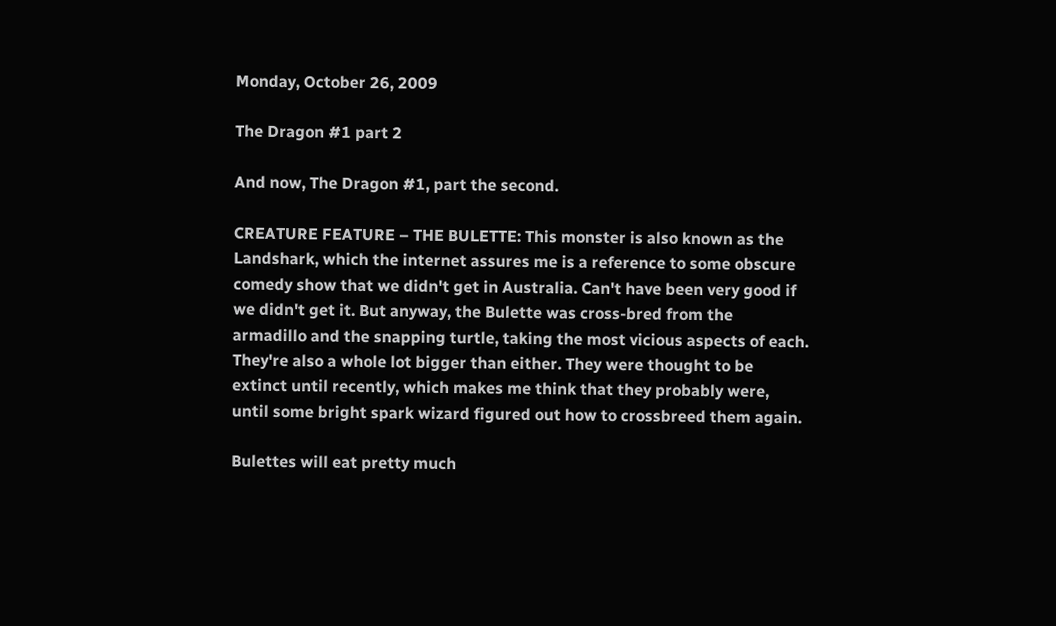Monday, October 26, 2009

The Dragon #1 part 2

And now, The Dragon #1, part the second.

CREATURE FEATURE – THE BULETTE: This monster is also known as the Landshark, which the internet assures me is a reference to some obscure comedy show that we didn't get in Australia. Can't have been very good if we didn't get it. But anyway, the Bulette was cross-bred from the armadillo and the snapping turtle, taking the most vicious aspects of each. They're also a whole lot bigger than either. They were thought to be extinct until recently, which makes me think that they probably were, until some bright spark wizard figured out how to crossbreed them again.

Bulettes will eat pretty much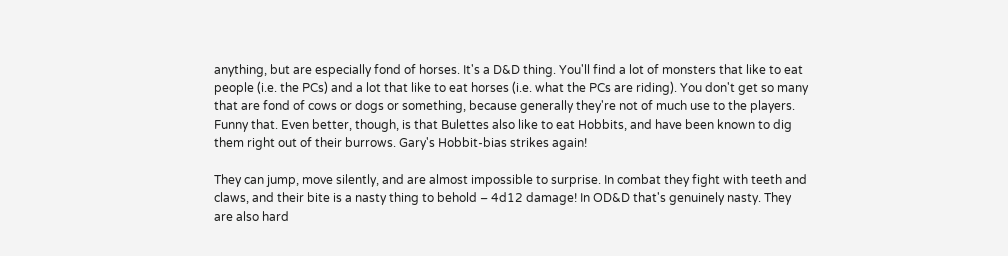anything, but are especially fond of horses. It's a D&D thing. You'll find a lot of monsters that like to eat people (i.e. the PCs) and a lot that like to eat horses (i.e. what the PCs are riding). You don't get so many that are fond of cows or dogs or something, because generally they're not of much use to the players. Funny that. Even better, though, is that Bulettes also like to eat Hobbits, and have been known to dig them right out of their burrows. Gary's Hobbit-bias strikes again!

They can jump, move silently, and are almost impossible to surprise. In combat they fight with teeth and claws, and their bite is a nasty thing to behold – 4d12 damage! In OD&D that's genuinely nasty. They are also hard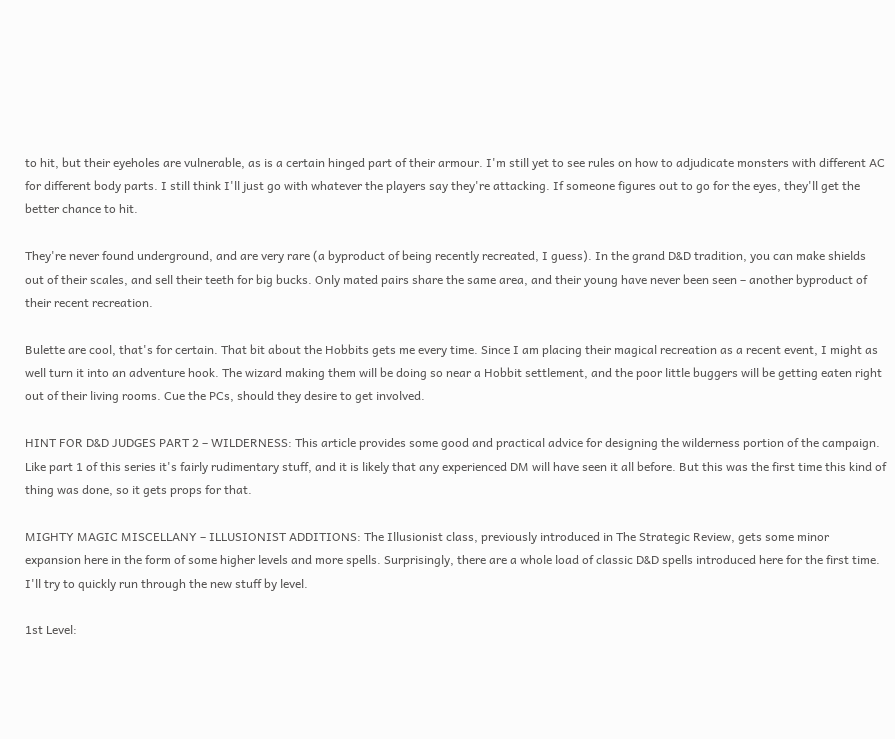to hit, but their eyeholes are vulnerable, as is a certain hinged part of their armour. I'm still yet to see rules on how to adjudicate monsters with different AC for different body parts. I still think I'll just go with whatever the players say they're attacking. If someone figures out to go for the eyes, they'll get the better chance to hit.

They're never found underground, and are very rare (a byproduct of being recently recreated, I guess). In the grand D&D tradition, you can make shields out of their scales, and sell their teeth for big bucks. Only mated pairs share the same area, and their young have never been seen – another byproduct of their recent recreation.

Bulette are cool, that's for certain. That bit about the Hobbits gets me every time. Since I am placing their magical recreation as a recent event, I might as well turn it into an adventure hook. The wizard making them will be doing so near a Hobbit settlement, and the poor little buggers will be getting eaten right out of their living rooms. Cue the PCs, should they desire to get involved.

HINT FOR D&D JUDGES PART 2 – WILDERNESS: This article provides some good and practical advice for designing the wilderness portion of the campaign. Like part 1 of this series it's fairly rudimentary stuff, and it is likely that any experienced DM will have seen it all before. But this was the first time this kind of thing was done, so it gets props for that.

MIGHTY MAGIC MISCELLANY – ILLUSIONIST ADDITIONS: The Illusionist class, previously introduced in The Strategic Review, gets some minor expansion here in the form of some higher levels and more spells. Surprisingly, there are a whole load of classic D&D spells introduced here for the first time. I'll try to quickly run through the new stuff by level.

1st Level: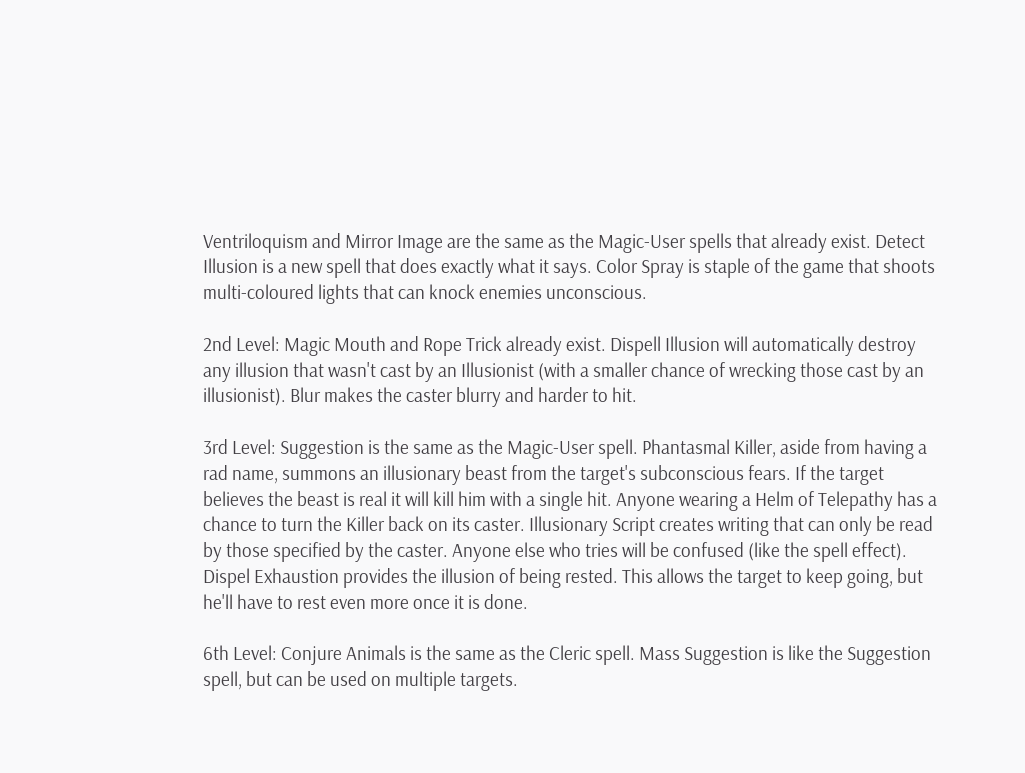Ventriloquism and Mirror Image are the same as the Magic-User spells that already exist. Detect Illusion is a new spell that does exactly what it says. Color Spray is staple of the game that shoots multi-coloured lights that can knock enemies unconscious.

2nd Level: Magic Mouth and Rope Trick already exist. Dispell Illusion will automatically destroy any illusion that wasn't cast by an Illusionist (with a smaller chance of wrecking those cast by an illusionist). Blur makes the caster blurry and harder to hit.

3rd Level: Suggestion is the same as the Magic-User spell. Phantasmal Killer, aside from having a rad name, summons an illusionary beast from the target's subconscious fears. If the target believes the beast is real it will kill him with a single hit. Anyone wearing a Helm of Telepathy has a chance to turn the Killer back on its caster. Illusionary Script creates writing that can only be read by those specified by the caster. Anyone else who tries will be confused (like the spell effect). Dispel Exhaustion provides the illusion of being rested. This allows the target to keep going, but he'll have to rest even more once it is done.

6th Level: Conjure Animals is the same as the Cleric spell. Mass Suggestion is like the Suggestion spell, but can be used on multiple targets.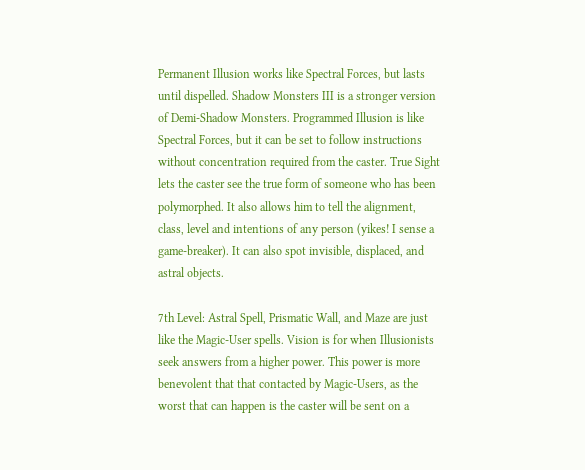Permanent Illusion works like Spectral Forces, but lasts until dispelled. Shadow Monsters III is a stronger version of Demi-Shadow Monsters. Programmed Illusion is like Spectral Forces, but it can be set to follow instructions without concentration required from the caster. True Sight lets the caster see the true form of someone who has been polymorphed. It also allows him to tell the alignment, class, level and intentions of any person (yikes! I sense a game-breaker). It can also spot invisible, displaced, and astral objects.

7th Level: Astral Spell, Prismatic Wall, and Maze are just like the Magic-User spells. Vision is for when Illusionists seek answers from a higher power. This power is more benevolent that that contacted by Magic-Users, as the worst that can happen is the caster will be sent on a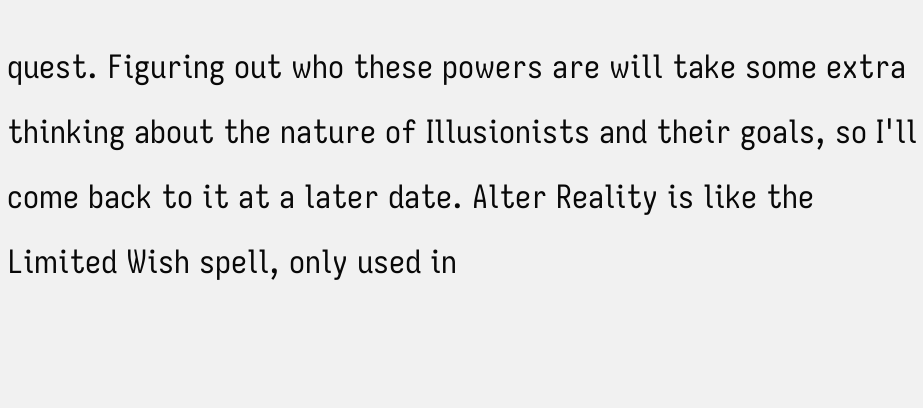quest. Figuring out who these powers are will take some extra thinking about the nature of Illusionists and their goals, so I'll come back to it at a later date. Alter Reality is like the Limited Wish spell, only used in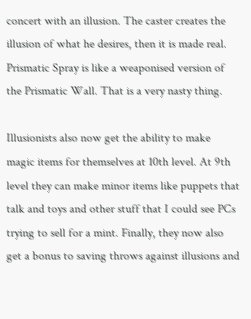concert with an illusion. The caster creates the illusion of what he desires, then it is made real. Prismatic Spray is like a weaponised version of the Prismatic Wall. That is a very nasty thing.

Illusionists also now get the ability to make magic items for themselves at 10th level. At 9th level they can make minor items like puppets that talk and toys and other stuff that I could see PCs trying to sell for a mint. Finally, they now also get a bonus to saving throws against illusions and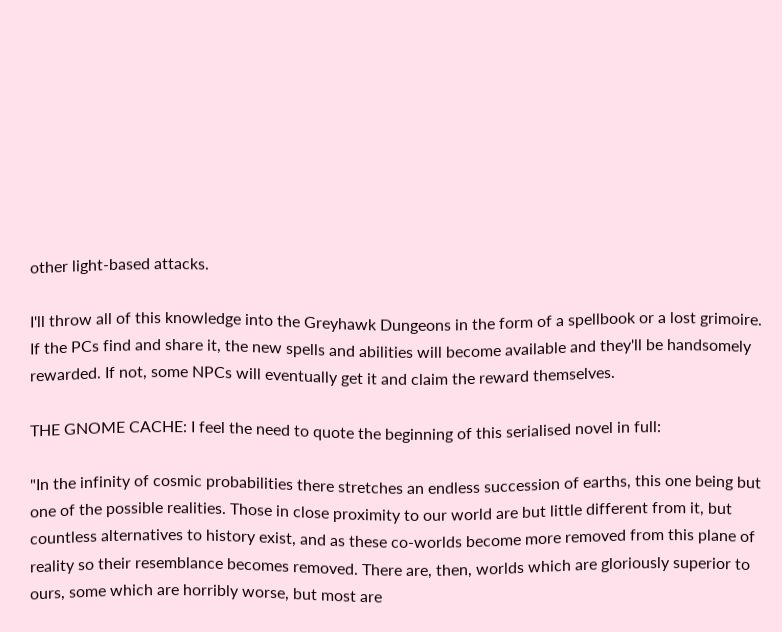other light-based attacks.

I'll throw all of this knowledge into the Greyhawk Dungeons in the form of a spellbook or a lost grimoire. If the PCs find and share it, the new spells and abilities will become available and they'll be handsomely rewarded. If not, some NPCs will eventually get it and claim the reward themselves.

THE GNOME CACHE: I feel the need to quote the beginning of this serialised novel in full:

"In the infinity of cosmic probabilities there stretches an endless succession of earths, this one being but one of the possible realities. Those in close proximity to our world are but little different from it, but countless alternatives to history exist, and as these co-worlds become more removed from this plane of reality so their resemblance becomes removed. There are, then, worlds which are gloriously superior to ours, some which are horribly worse, but most are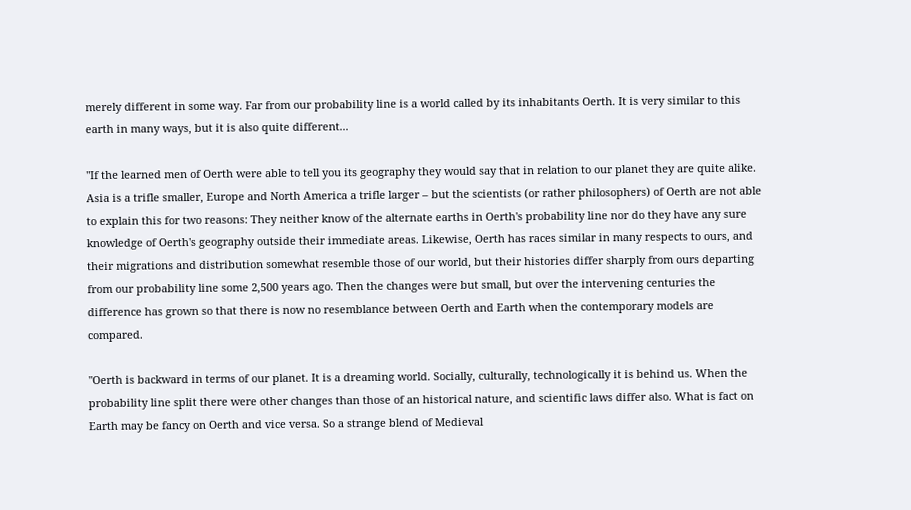merely different in some way. Far from our probability line is a world called by its inhabitants Oerth. It is very similar to this earth in many ways, but it is also quite different...

"If the learned men of Oerth were able to tell you its geography they would say that in relation to our planet they are quite alike. Asia is a trifle smaller, Europe and North America a trifle larger – but the scientists (or rather philosophers) of Oerth are not able to explain this for two reasons: They neither know of the alternate earths in Oerth's probability line nor do they have any sure knowledge of Oerth's geography outside their immediate areas. Likewise, Oerth has races similar in many respects to ours, and their migrations and distribution somewhat resemble those of our world, but their histories differ sharply from ours departing from our probability line some 2,500 years ago. Then the changes were but small, but over the intervening centuries the difference has grown so that there is now no resemblance between Oerth and Earth when the contemporary models are compared.

"Oerth is backward in terms of our planet. It is a dreaming world. Socially, culturally, technologically it is behind us. When the probability line split there were other changes than those of an historical nature, and scientific laws differ also. What is fact on Earth may be fancy on Oerth and vice versa. So a strange blend of Medieval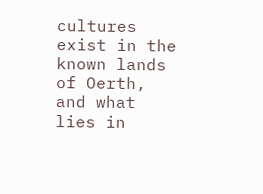cultures exist in the known lands of Oerth, and what lies in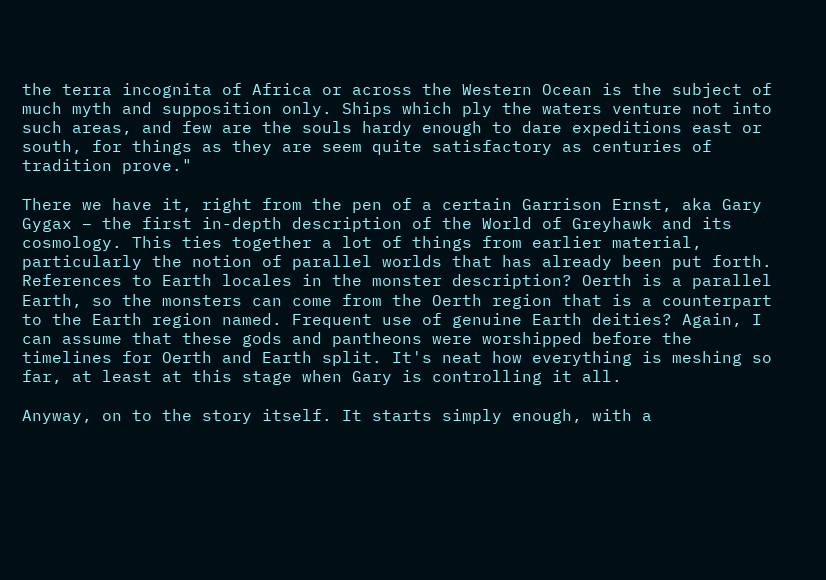the terra incognita of Africa or across the Western Ocean is the subject of much myth and supposition only. Ships which ply the waters venture not into such areas, and few are the souls hardy enough to dare expeditions east or south, for things as they are seem quite satisfactory as centuries of tradition prove."

There we have it, right from the pen of a certain Garrison Ernst, aka Gary Gygax – the first in-depth description of the World of Greyhawk and its cosmology. This ties together a lot of things from earlier material, particularly the notion of parallel worlds that has already been put forth. References to Earth locales in the monster description? Oerth is a parallel Earth, so the monsters can come from the Oerth region that is a counterpart to the Earth region named. Frequent use of genuine Earth deities? Again, I can assume that these gods and pantheons were worshipped before the timelines for Oerth and Earth split. It's neat how everything is meshing so far, at least at this stage when Gary is controlling it all.

Anyway, on to the story itself. It starts simply enough, with a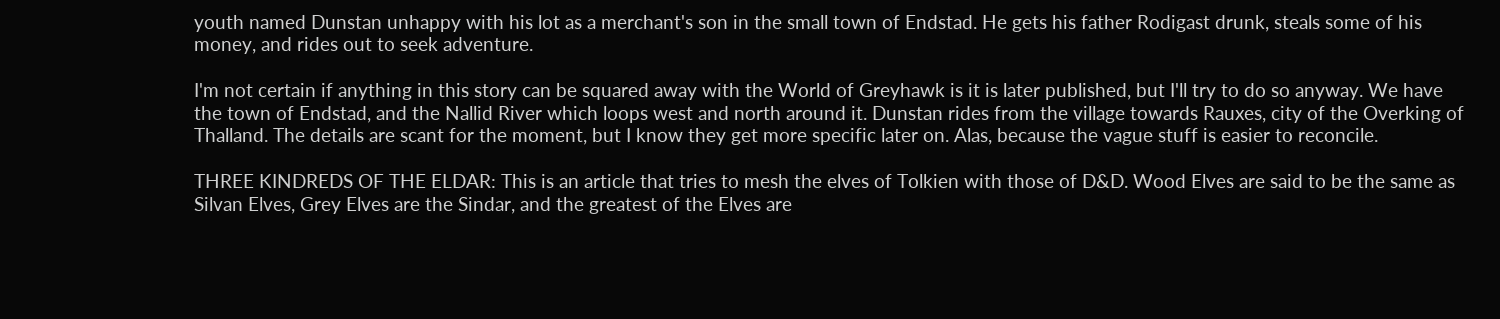youth named Dunstan unhappy with his lot as a merchant's son in the small town of Endstad. He gets his father Rodigast drunk, steals some of his money, and rides out to seek adventure.

I'm not certain if anything in this story can be squared away with the World of Greyhawk is it is later published, but I'll try to do so anyway. We have the town of Endstad, and the Nallid River which loops west and north around it. Dunstan rides from the village towards Rauxes, city of the Overking of Thalland. The details are scant for the moment, but I know they get more specific later on. Alas, because the vague stuff is easier to reconcile.

THREE KINDREDS OF THE ELDAR: This is an article that tries to mesh the elves of Tolkien with those of D&D. Wood Elves are said to be the same as Silvan Elves, Grey Elves are the Sindar, and the greatest of the Elves are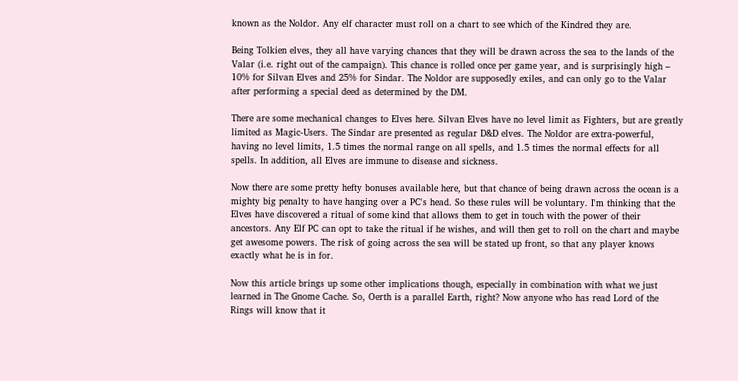known as the Noldor. Any elf character must roll on a chart to see which of the Kindred they are.

Being Tolkien elves, they all have varying chances that they will be drawn across the sea to the lands of the Valar (i.e. right out of the campaign). This chance is rolled once per game year, and is surprisingly high – 10% for Silvan Elves and 25% for Sindar. The Noldor are supposedly exiles, and can only go to the Valar after performing a special deed as determined by the DM.

There are some mechanical changes to Elves here. Silvan Elves have no level limit as Fighters, but are greatly limited as Magic-Users. The Sindar are presented as regular D&D elves. The Noldor are extra-powerful, having no level limits, 1.5 times the normal range on all spells, and 1.5 times the normal effects for all spells. In addition, all Elves are immune to disease and sickness.

Now there are some pretty hefty bonuses available here, but that chance of being drawn across the ocean is a mighty big penalty to have hanging over a PC's head. So these rules will be voluntary. I'm thinking that the Elves have discovered a ritual of some kind that allows them to get in touch with the power of their ancestors. Any Elf PC can opt to take the ritual if he wishes, and will then get to roll on the chart and maybe get awesome powers. The risk of going across the sea will be stated up front, so that any player knows exactly what he is in for.

Now this article brings up some other implications though, especially in combination with what we just learned in The Gnome Cache. So, Oerth is a parallel Earth, right? Now anyone who has read Lord of the Rings will know that it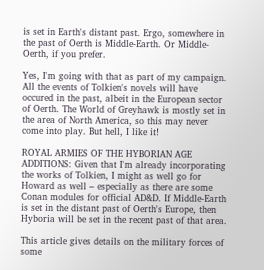is set in Earth's distant past. Ergo, somewhere in the past of Oerth is Middle-Earth. Or Middle-Oerth, if you prefer.

Yes, I'm going with that as part of my campaign. All the events of Tolkien's novels will have occured in the past, albeit in the European sector of Oerth. The World of Greyhawk is mostly set in the area of North America, so this may never come into play. But hell, I like it!

ROYAL ARMIES OF THE HYBORIAN AGE ADDITIONS: Given that I'm already incorporating the works of Tolkien, I might as well go for Howard as well – especially as there are some Conan modules for official AD&D. If Middle-Earth is set in the distant past of Oerth's Europe, then Hyboria will be set in the recent past of that area.

This article gives details on the military forces of some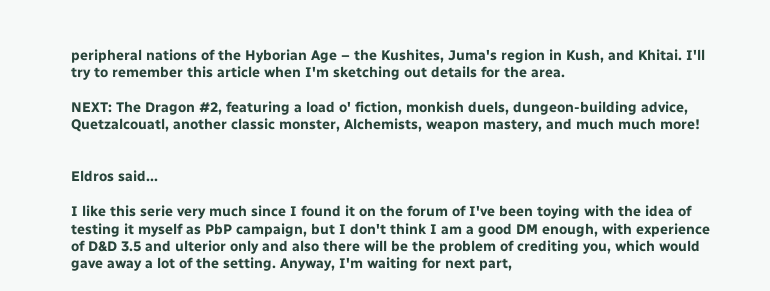peripheral nations of the Hyborian Age – the Kushites, Juma's region in Kush, and Khitai. I'll try to remember this article when I'm sketching out details for the area.

NEXT: The Dragon #2, featuring a load o' fiction, monkish duels, dungeon-building advice, Quetzalcouatl, another classic monster, Alchemists, weapon mastery, and much much more!


Eldros said...

I like this serie very much since I found it on the forum of I've been toying with the idea of testing it myself as PbP campaign, but I don't think I am a good DM enough, with experience of D&D 3.5 and ulterior only and also there will be the problem of crediting you, which would gave away a lot of the setting. Anyway, I'm waiting for next part,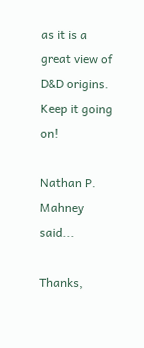as it is a great view of D&D origins. Keep it going on!

Nathan P. Mahney said...

Thanks,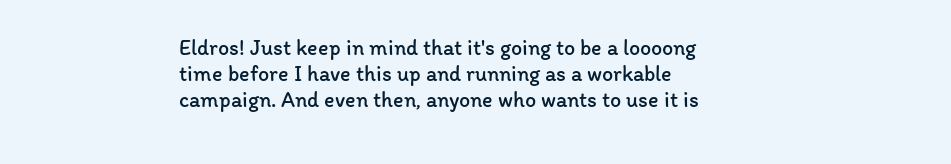Eldros! Just keep in mind that it's going to be a loooong time before I have this up and running as a workable campaign. And even then, anyone who wants to use it is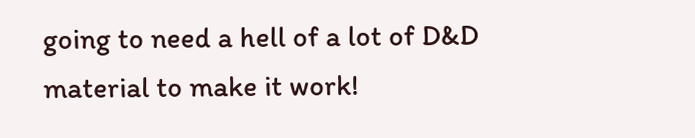going to need a hell of a lot of D&D material to make it work!